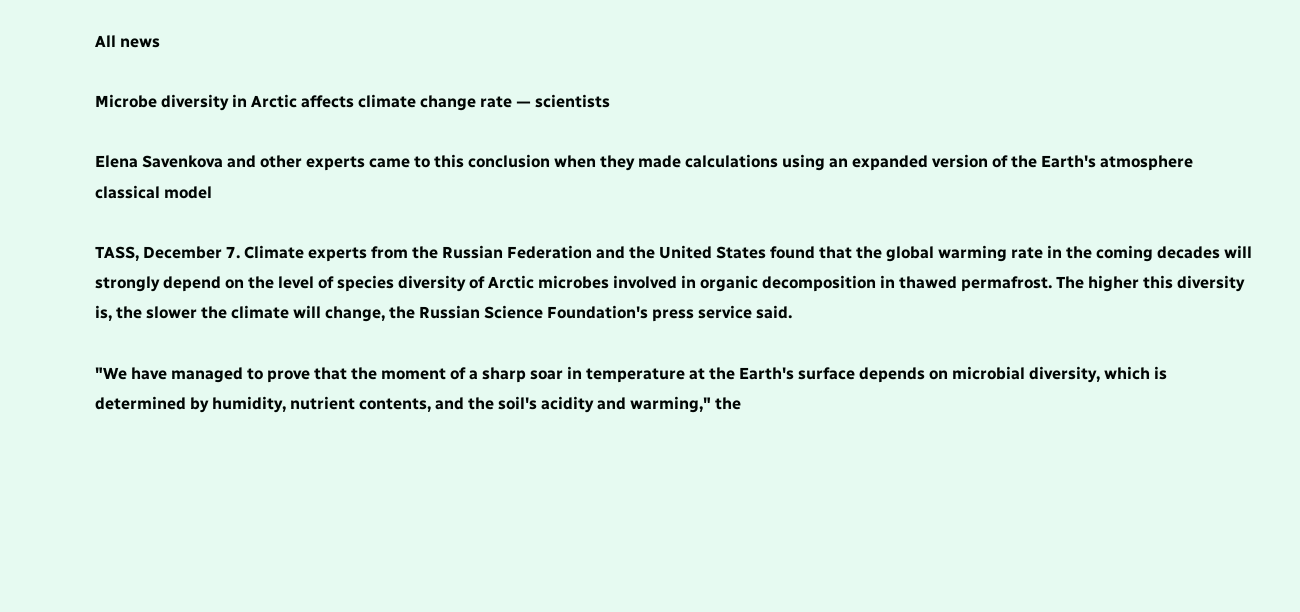All news

Microbe diversity in Arctic affects climate change rate — scientists

Elena Savenkova and other experts came to this conclusion when they made calculations using an expanded version of the Earth's atmosphere classical model

TASS, December 7. Climate experts from the Russian Federation and the United States found that the global warming rate in the coming decades will strongly depend on the level of species diversity of Arctic microbes involved in organic decomposition in thawed permafrost. The higher this diversity is, the slower the climate will change, the Russian Science Foundation's press service said.

"We have managed to prove that the moment of a sharp soar in temperature at the Earth's surface depends on microbial diversity, which is determined by humidity, nutrient contents, and the soil's acidity and warming," the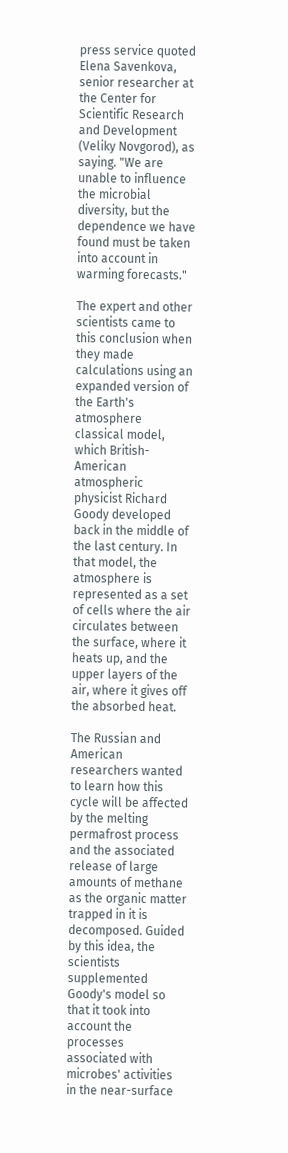press service quoted Elena Savenkova, senior researcher at the Center for Scientific Research and Development (Veliky Novgorod), as saying. "We are unable to influence the microbial diversity, but the dependence we have found must be taken into account in warming forecasts."

The expert and other scientists came to this conclusion when they made calculations using an expanded version of the Earth's atmosphere classical model, which British-American atmospheric physicist Richard Goody developed back in the middle of the last century. In that model, the atmosphere is represented as a set of cells where the air circulates between the surface, where it heats up, and the upper layers of the air, where it gives off the absorbed heat.

The Russian and American researchers wanted to learn how this cycle will be affected by the melting permafrost process and the associated release of large amounts of methane as the organic matter trapped in it is decomposed. Guided by this idea, the scientists supplemented Goody's model so that it took into account the processes associated with microbes' activities in the near-surface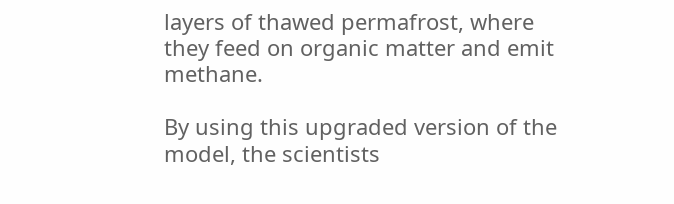layers of thawed permafrost, where they feed on organic matter and emit methane.

By using this upgraded version of the model, the scientists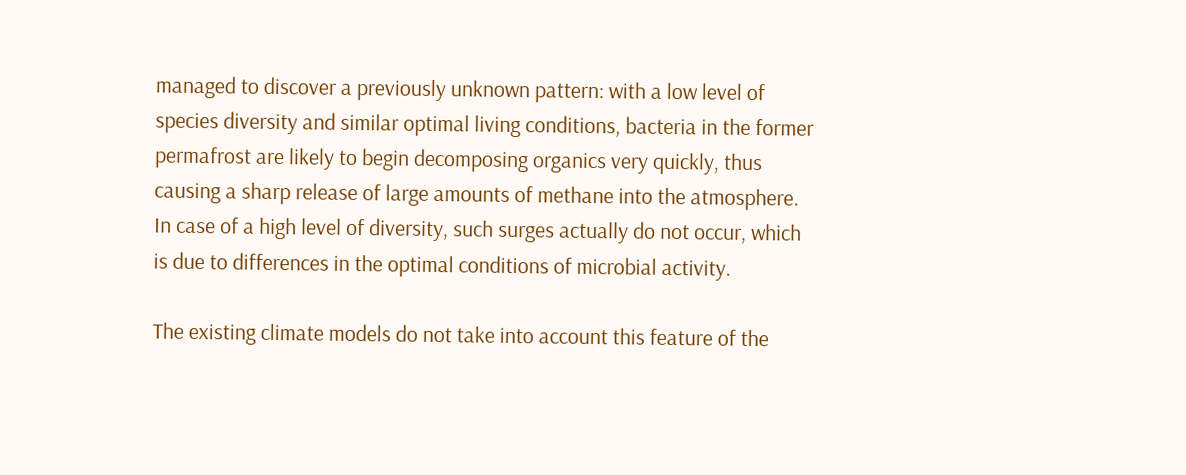managed to discover a previously unknown pattern: with a low level of species diversity and similar optimal living conditions, bacteria in the former permafrost are likely to begin decomposing organics very quickly, thus causing a sharp release of large amounts of methane into the atmosphere. In case of a high level of diversity, such surges actually do not occur, which is due to differences in the optimal conditions of microbial activity.

The existing climate models do not take into account this feature of the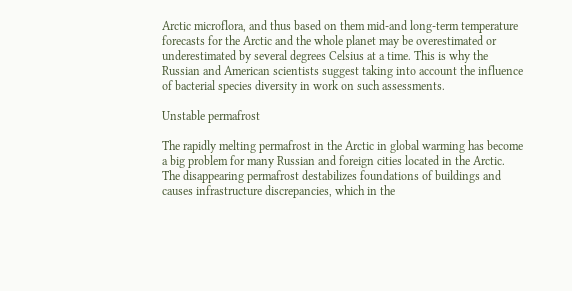Arctic microflora, and thus based on them mid-and long-term temperature forecasts for the Arctic and the whole planet may be overestimated or underestimated by several degrees Celsius at a time. This is why the Russian and American scientists suggest taking into account the influence of bacterial species diversity in work on such assessments.

Unstable permafrost

The rapidly melting permafrost in the Arctic in global warming has become a big problem for many Russian and foreign cities located in the Arctic. The disappearing permafrost destabilizes foundations of buildings and causes infrastructure discrepancies, which in the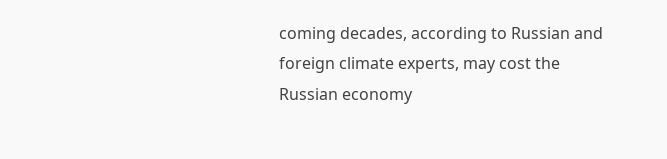coming decades, according to Russian and foreign climate experts, may cost the Russian economy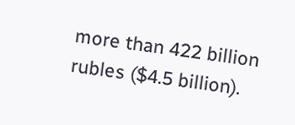more than 422 billion rubles ($4.5 billion).